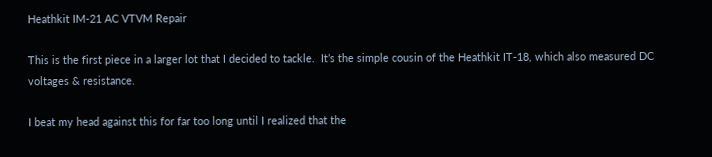Heathkit IM-21 AC VTVM Repair

This is the first piece in a larger lot that I decided to tackle.  It’s the simple cousin of the Heathkit IT-18, which also measured DC voltages & resistance.

I beat my head against this for far too long until I realized that the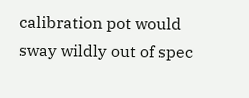calibration pot would sway wildly out of spec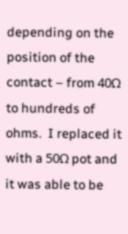depending on the position of the contact – from 40Ω to hundreds of ohms.  I replaced it with a 50Ω pot and it was able to be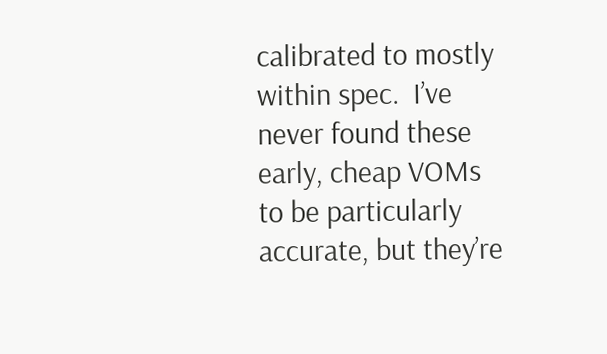calibrated to mostly within spec.  I’ve never found these early, cheap VOMs to be particularly accurate, but they’re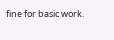fine for basic work.